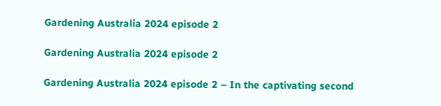Gardening Australia 2024 episode 2

Gardening Australia 2024 episode 2

Gardening Australia 2024 episode 2 – In the captivating second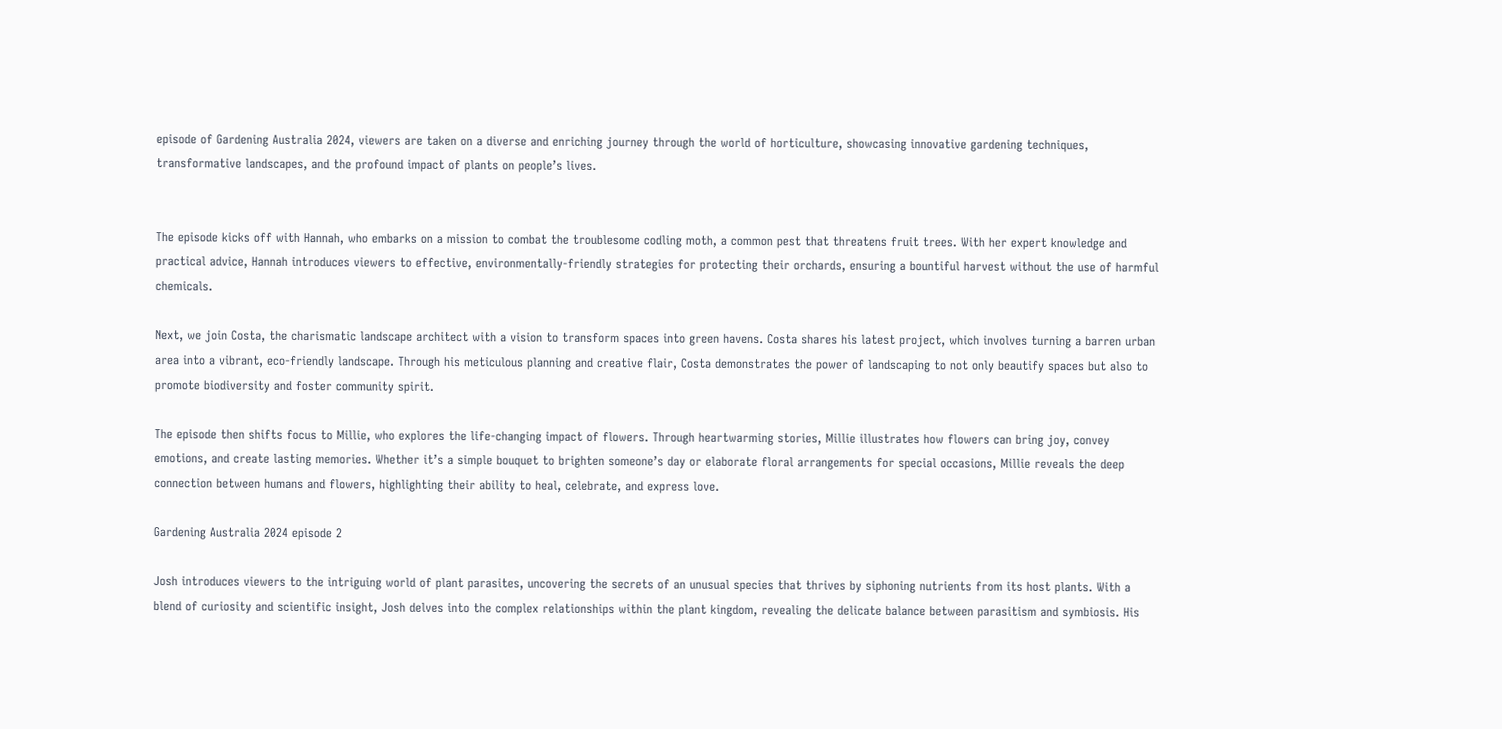episode of Gardening Australia 2024, viewers are taken on a diverse and enriching journey through the world of horticulture, showcasing innovative gardening techniques, transformative landscapes, and the profound impact of plants on people’s lives.


The episode kicks off with Hannah, who embarks on a mission to combat the troublesome codling moth, a common pest that threatens fruit trees. With her expert knowledge and practical advice, Hannah introduces viewers to effective, environmentally-friendly strategies for protecting their orchards, ensuring a bountiful harvest without the use of harmful chemicals.

Next, we join Costa, the charismatic landscape architect with a vision to transform spaces into green havens. Costa shares his latest project, which involves turning a barren urban area into a vibrant, eco-friendly landscape. Through his meticulous planning and creative flair, Costa demonstrates the power of landscaping to not only beautify spaces but also to promote biodiversity and foster community spirit.

The episode then shifts focus to Millie, who explores the life-changing impact of flowers. Through heartwarming stories, Millie illustrates how flowers can bring joy, convey emotions, and create lasting memories. Whether it’s a simple bouquet to brighten someone’s day or elaborate floral arrangements for special occasions, Millie reveals the deep connection between humans and flowers, highlighting their ability to heal, celebrate, and express love.

Gardening Australia 2024 episode 2

Josh introduces viewers to the intriguing world of plant parasites, uncovering the secrets of an unusual species that thrives by siphoning nutrients from its host plants. With a blend of curiosity and scientific insight, Josh delves into the complex relationships within the plant kingdom, revealing the delicate balance between parasitism and symbiosis. His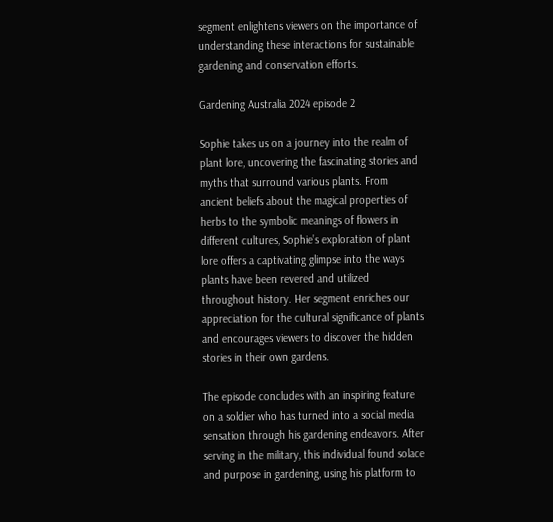segment enlightens viewers on the importance of understanding these interactions for sustainable gardening and conservation efforts.

Gardening Australia 2024 episode 2

Sophie takes us on a journey into the realm of plant lore, uncovering the fascinating stories and myths that surround various plants. From ancient beliefs about the magical properties of herbs to the symbolic meanings of flowers in different cultures, Sophie’s exploration of plant lore offers a captivating glimpse into the ways plants have been revered and utilized throughout history. Her segment enriches our appreciation for the cultural significance of plants and encourages viewers to discover the hidden stories in their own gardens.

The episode concludes with an inspiring feature on a soldier who has turned into a social media sensation through his gardening endeavors. After serving in the military, this individual found solace and purpose in gardening, using his platform to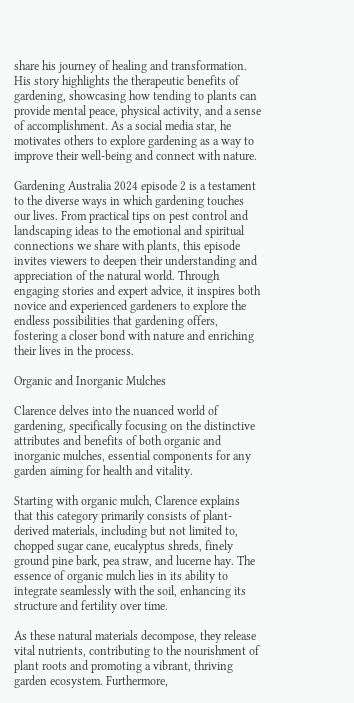share his journey of healing and transformation. His story highlights the therapeutic benefits of gardening, showcasing how tending to plants can provide mental peace, physical activity, and a sense of accomplishment. As a social media star, he motivates others to explore gardening as a way to improve their well-being and connect with nature.

Gardening Australia 2024 episode 2 is a testament to the diverse ways in which gardening touches our lives. From practical tips on pest control and landscaping ideas to the emotional and spiritual connections we share with plants, this episode invites viewers to deepen their understanding and appreciation of the natural world. Through engaging stories and expert advice, it inspires both novice and experienced gardeners to explore the endless possibilities that gardening offers, fostering a closer bond with nature and enriching their lives in the process.

Organic and Inorganic Mulches

Clarence delves into the nuanced world of gardening, specifically focusing on the distinctive attributes and benefits of both organic and inorganic mulches, essential components for any garden aiming for health and vitality.

Starting with organic mulch, Clarence explains that this category primarily consists of plant-derived materials, including but not limited to, chopped sugar cane, eucalyptus shreds, finely ground pine bark, pea straw, and lucerne hay. The essence of organic mulch lies in its ability to integrate seamlessly with the soil, enhancing its structure and fertility over time.

As these natural materials decompose, they release vital nutrients, contributing to the nourishment of plant roots and promoting a vibrant, thriving garden ecosystem. Furthermore,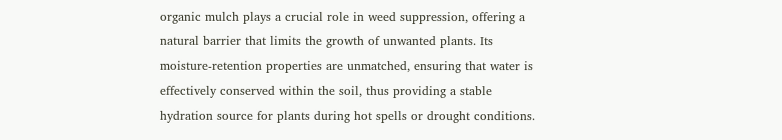organic mulch plays a crucial role in weed suppression, offering a natural barrier that limits the growth of unwanted plants. Its moisture-retention properties are unmatched, ensuring that water is effectively conserved within the soil, thus providing a stable hydration source for plants during hot spells or drought conditions.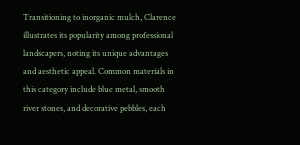Transitioning to inorganic mulch, Clarence illustrates its popularity among professional landscapers, noting its unique advantages and aesthetic appeal. Common materials in this category include blue metal, smooth river stones, and decorative pebbles, each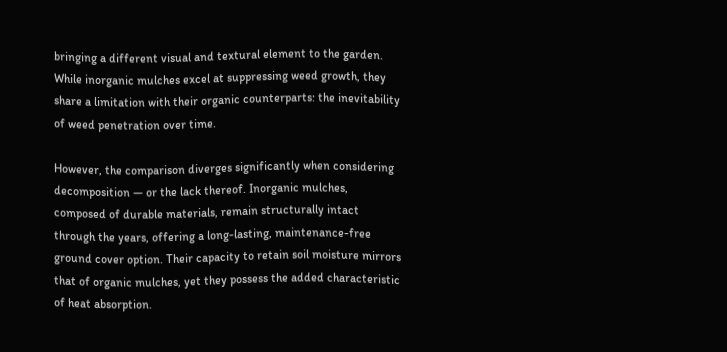bringing a different visual and textural element to the garden. While inorganic mulches excel at suppressing weed growth, they share a limitation with their organic counterparts: the inevitability of weed penetration over time.

However, the comparison diverges significantly when considering decomposition — or the lack thereof. Inorganic mulches, composed of durable materials, remain structurally intact through the years, offering a long-lasting, maintenance-free ground cover option. Their capacity to retain soil moisture mirrors that of organic mulches, yet they possess the added characteristic of heat absorption.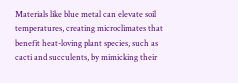Materials like blue metal can elevate soil temperatures, creating microclimates that benefit heat-loving plant species, such as cacti and succulents, by mimicking their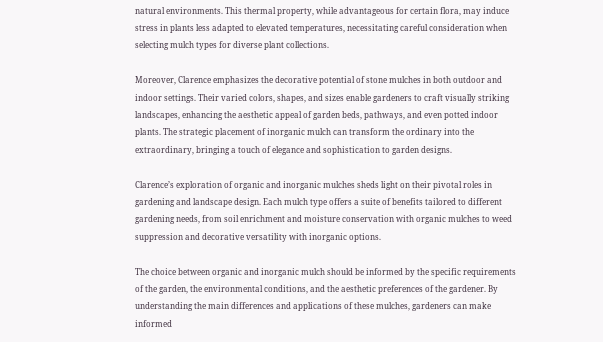natural environments. This thermal property, while advantageous for certain flora, may induce stress in plants less adapted to elevated temperatures, necessitating careful consideration when selecting mulch types for diverse plant collections.

Moreover, Clarence emphasizes the decorative potential of stone mulches in both outdoor and indoor settings. Their varied colors, shapes, and sizes enable gardeners to craft visually striking landscapes, enhancing the aesthetic appeal of garden beds, pathways, and even potted indoor plants. The strategic placement of inorganic mulch can transform the ordinary into the extraordinary, bringing a touch of elegance and sophistication to garden designs.

Clarence’s exploration of organic and inorganic mulches sheds light on their pivotal roles in gardening and landscape design. Each mulch type offers a suite of benefits tailored to different gardening needs, from soil enrichment and moisture conservation with organic mulches to weed suppression and decorative versatility with inorganic options.

The choice between organic and inorganic mulch should be informed by the specific requirements of the garden, the environmental conditions, and the aesthetic preferences of the gardener. By understanding the main differences and applications of these mulches, gardeners can make informed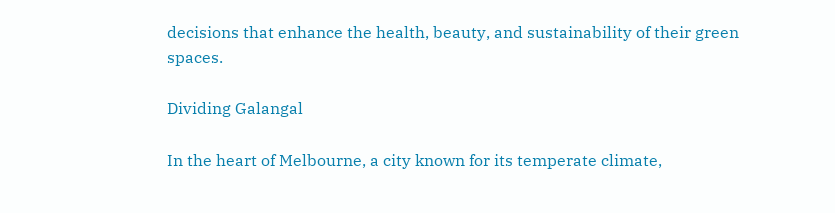decisions that enhance the health, beauty, and sustainability of their green spaces.

Dividing Galangal

In the heart of Melbourne, a city known for its temperate climate,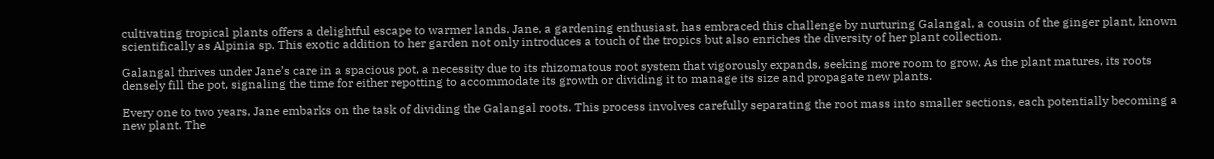cultivating tropical plants offers a delightful escape to warmer lands. Jane, a gardening enthusiast, has embraced this challenge by nurturing Galangal, a cousin of the ginger plant, known scientifically as Alpinia sp. This exotic addition to her garden not only introduces a touch of the tropics but also enriches the diversity of her plant collection.

Galangal thrives under Jane’s care in a spacious pot, a necessity due to its rhizomatous root system that vigorously expands, seeking more room to grow. As the plant matures, its roots densely fill the pot, signaling the time for either repotting to accommodate its growth or dividing it to manage its size and propagate new plants.

Every one to two years, Jane embarks on the task of dividing the Galangal roots. This process involves carefully separating the root mass into smaller sections, each potentially becoming a new plant. The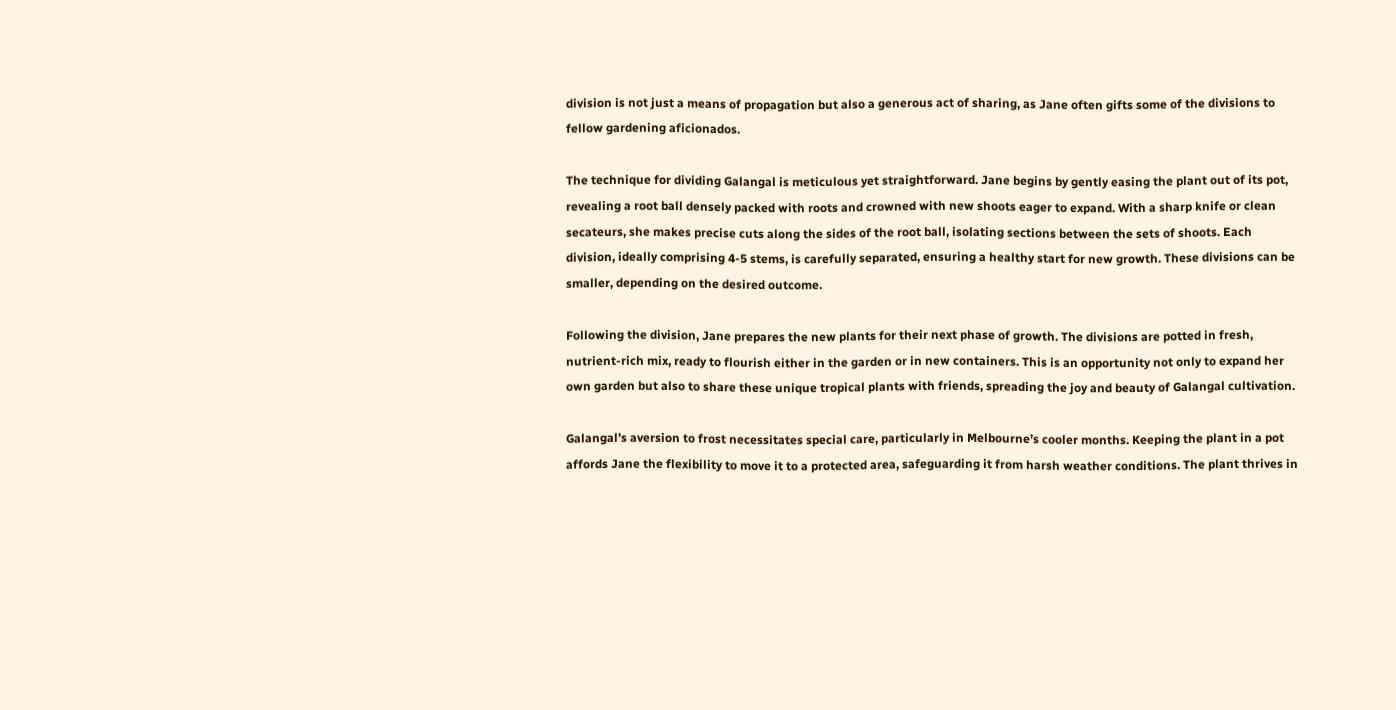division is not just a means of propagation but also a generous act of sharing, as Jane often gifts some of the divisions to fellow gardening aficionados.

The technique for dividing Galangal is meticulous yet straightforward. Jane begins by gently easing the plant out of its pot, revealing a root ball densely packed with roots and crowned with new shoots eager to expand. With a sharp knife or clean secateurs, she makes precise cuts along the sides of the root ball, isolating sections between the sets of shoots. Each division, ideally comprising 4-5 stems, is carefully separated, ensuring a healthy start for new growth. These divisions can be smaller, depending on the desired outcome.

Following the division, Jane prepares the new plants for their next phase of growth. The divisions are potted in fresh, nutrient-rich mix, ready to flourish either in the garden or in new containers. This is an opportunity not only to expand her own garden but also to share these unique tropical plants with friends, spreading the joy and beauty of Galangal cultivation.

Galangal’s aversion to frost necessitates special care, particularly in Melbourne’s cooler months. Keeping the plant in a pot affords Jane the flexibility to move it to a protected area, safeguarding it from harsh weather conditions. The plant thrives in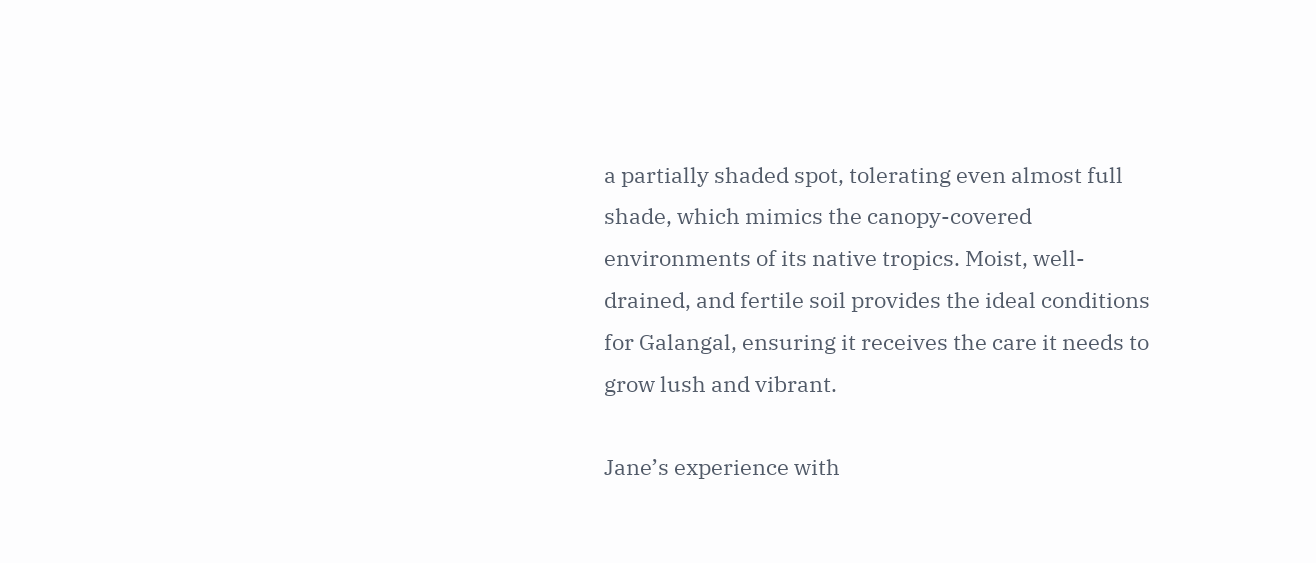a partially shaded spot, tolerating even almost full shade, which mimics the canopy-covered environments of its native tropics. Moist, well-drained, and fertile soil provides the ideal conditions for Galangal, ensuring it receives the care it needs to grow lush and vibrant.

Jane’s experience with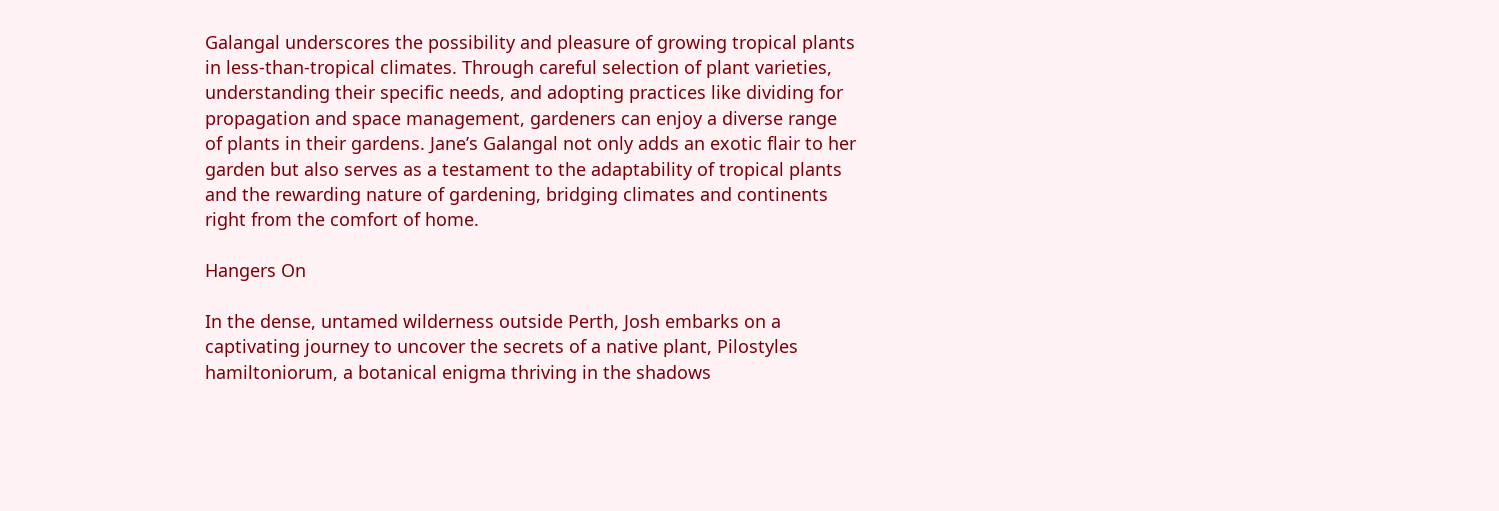Galangal underscores the possibility and pleasure of growing tropical plants in less-than-tropical climates. Through careful selection of plant varieties, understanding their specific needs, and adopting practices like dividing for propagation and space management, gardeners can enjoy a diverse range of plants in their gardens. Jane’s Galangal not only adds an exotic flair to her garden but also serves as a testament to the adaptability of tropical plants and the rewarding nature of gardening, bridging climates and continents right from the comfort of home.

Hangers On

In the dense, untamed wilderness outside Perth, Josh embarks on a captivating journey to uncover the secrets of a native plant, Pilostyles hamiltoniorum, a botanical enigma thriving in the shadows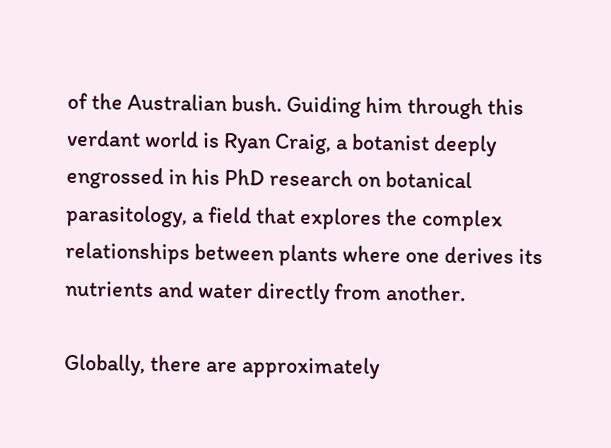of the Australian bush. Guiding him through this verdant world is Ryan Craig, a botanist deeply engrossed in his PhD research on botanical parasitology, a field that explores the complex relationships between plants where one derives its nutrients and water directly from another.

Globally, there are approximately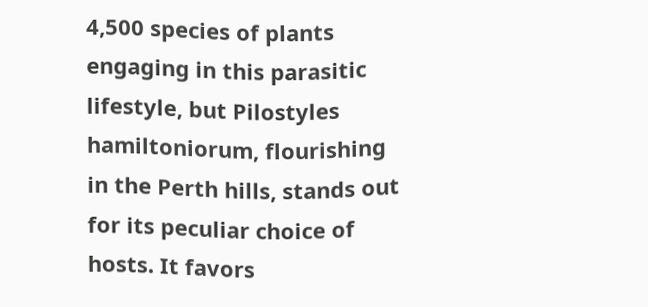4,500 species of plants engaging in this parasitic lifestyle, but Pilostyles hamiltoniorum, flourishing in the Perth hills, stands out for its peculiar choice of hosts. It favors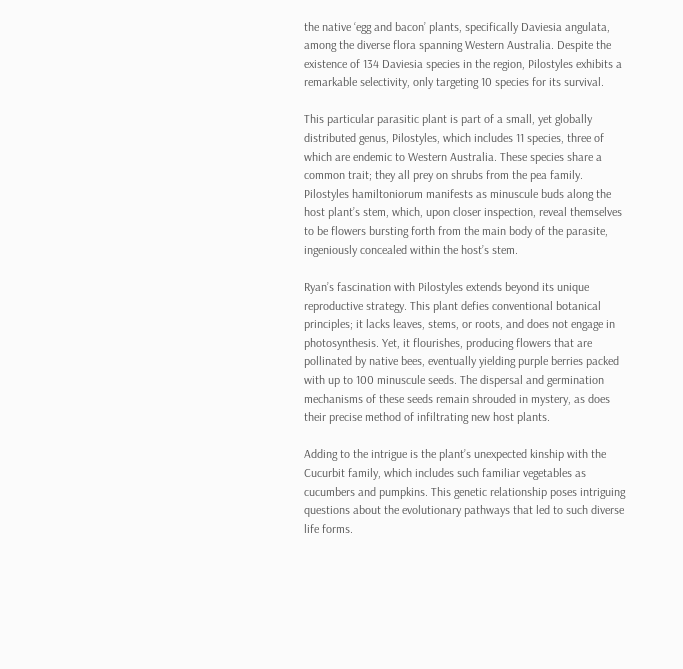the native ‘egg and bacon’ plants, specifically Daviesia angulata, among the diverse flora spanning Western Australia. Despite the existence of 134 Daviesia species in the region, Pilostyles exhibits a remarkable selectivity, only targeting 10 species for its survival.

This particular parasitic plant is part of a small, yet globally distributed genus, Pilostyles, which includes 11 species, three of which are endemic to Western Australia. These species share a common trait; they all prey on shrubs from the pea family. Pilostyles hamiltoniorum manifests as minuscule buds along the host plant’s stem, which, upon closer inspection, reveal themselves to be flowers bursting forth from the main body of the parasite, ingeniously concealed within the host’s stem.

Ryan’s fascination with Pilostyles extends beyond its unique reproductive strategy. This plant defies conventional botanical principles; it lacks leaves, stems, or roots, and does not engage in photosynthesis. Yet, it flourishes, producing flowers that are pollinated by native bees, eventually yielding purple berries packed with up to 100 minuscule seeds. The dispersal and germination mechanisms of these seeds remain shrouded in mystery, as does their precise method of infiltrating new host plants.

Adding to the intrigue is the plant’s unexpected kinship with the Cucurbit family, which includes such familiar vegetables as cucumbers and pumpkins. This genetic relationship poses intriguing questions about the evolutionary pathways that led to such diverse life forms.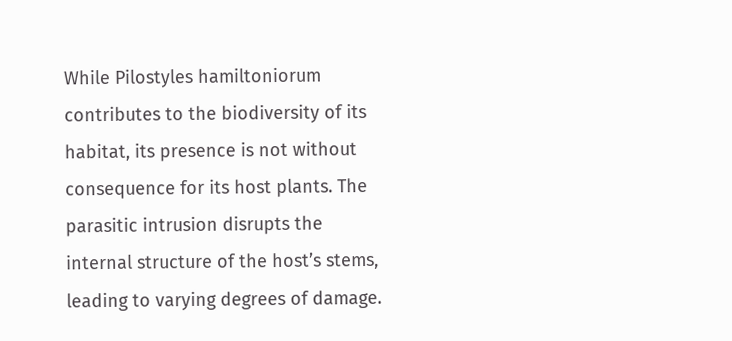While Pilostyles hamiltoniorum contributes to the biodiversity of its habitat, its presence is not without consequence for its host plants. The parasitic intrusion disrupts the internal structure of the host’s stems, leading to varying degrees of damage.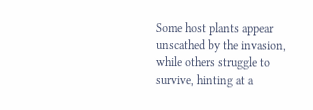Some host plants appear unscathed by the invasion, while others struggle to survive, hinting at a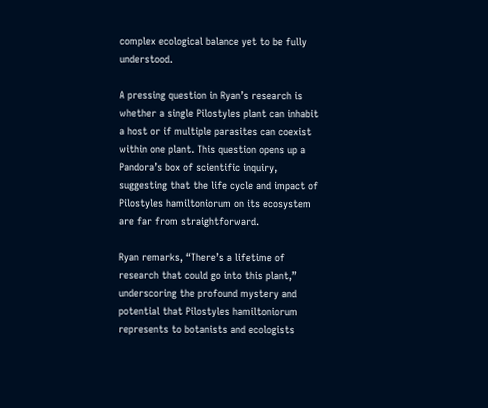complex ecological balance yet to be fully understood.

A pressing question in Ryan’s research is whether a single Pilostyles plant can inhabit a host or if multiple parasites can coexist within one plant. This question opens up a Pandora’s box of scientific inquiry, suggesting that the life cycle and impact of Pilostyles hamiltoniorum on its ecosystem are far from straightforward.

Ryan remarks, “There’s a lifetime of research that could go into this plant,” underscoring the profound mystery and potential that Pilostyles hamiltoniorum represents to botanists and ecologists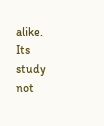alike. Its study not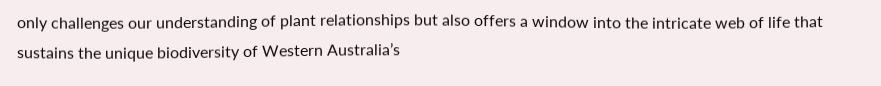only challenges our understanding of plant relationships but also offers a window into the intricate web of life that sustains the unique biodiversity of Western Australia’s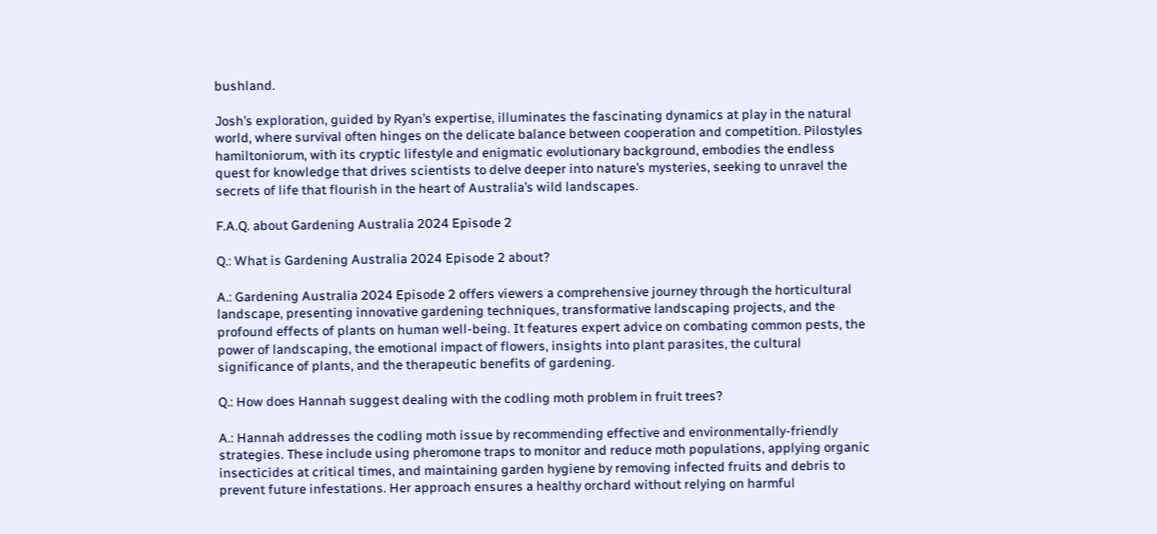bushland.

Josh’s exploration, guided by Ryan’s expertise, illuminates the fascinating dynamics at play in the natural world, where survival often hinges on the delicate balance between cooperation and competition. Pilostyles hamiltoniorum, with its cryptic lifestyle and enigmatic evolutionary background, embodies the endless quest for knowledge that drives scientists to delve deeper into nature’s mysteries, seeking to unravel the secrets of life that flourish in the heart of Australia’s wild landscapes.

F.A.Q. about Gardening Australia 2024 Episode 2

Q.: What is Gardening Australia 2024 Episode 2 about?

A.: Gardening Australia 2024 Episode 2 offers viewers a comprehensive journey through the horticultural landscape, presenting innovative gardening techniques, transformative landscaping projects, and the profound effects of plants on human well-being. It features expert advice on combating common pests, the power of landscaping, the emotional impact of flowers, insights into plant parasites, the cultural significance of plants, and the therapeutic benefits of gardening.

Q.: How does Hannah suggest dealing with the codling moth problem in fruit trees?

A.: Hannah addresses the codling moth issue by recommending effective and environmentally-friendly strategies. These include using pheromone traps to monitor and reduce moth populations, applying organic insecticides at critical times, and maintaining garden hygiene by removing infected fruits and debris to prevent future infestations. Her approach ensures a healthy orchard without relying on harmful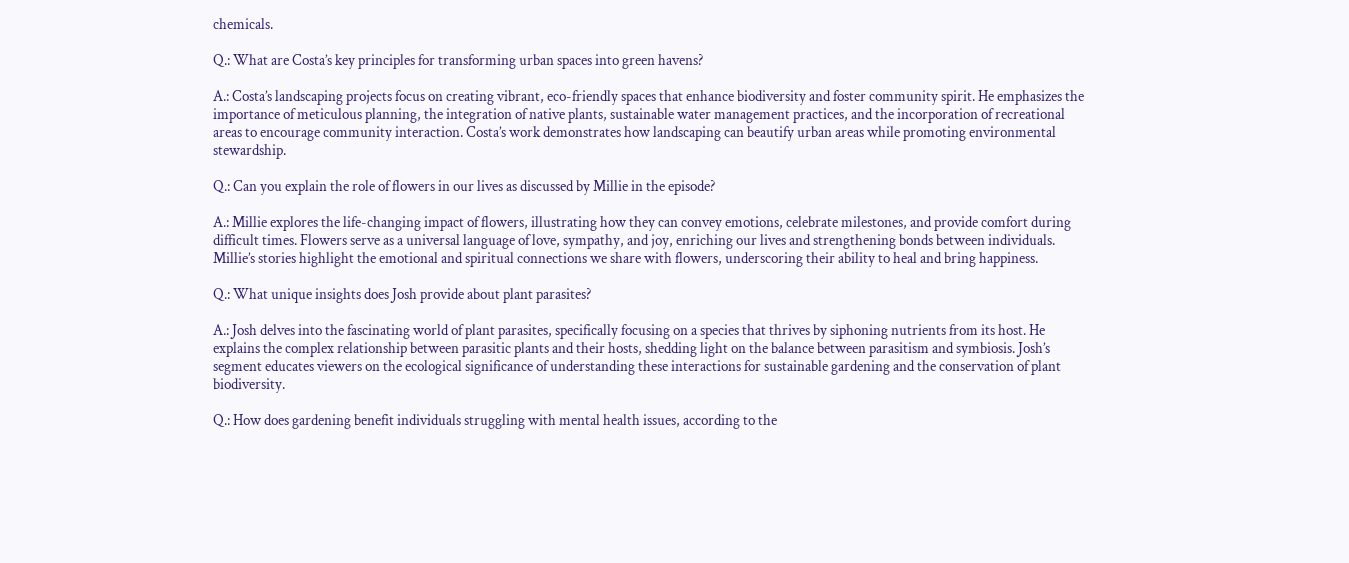chemicals.

Q.: What are Costa’s key principles for transforming urban spaces into green havens?

A.: Costa’s landscaping projects focus on creating vibrant, eco-friendly spaces that enhance biodiversity and foster community spirit. He emphasizes the importance of meticulous planning, the integration of native plants, sustainable water management practices, and the incorporation of recreational areas to encourage community interaction. Costa’s work demonstrates how landscaping can beautify urban areas while promoting environmental stewardship.

Q.: Can you explain the role of flowers in our lives as discussed by Millie in the episode?

A.: Millie explores the life-changing impact of flowers, illustrating how they can convey emotions, celebrate milestones, and provide comfort during difficult times. Flowers serve as a universal language of love, sympathy, and joy, enriching our lives and strengthening bonds between individuals. Millie’s stories highlight the emotional and spiritual connections we share with flowers, underscoring their ability to heal and bring happiness.

Q.: What unique insights does Josh provide about plant parasites?

A.: Josh delves into the fascinating world of plant parasites, specifically focusing on a species that thrives by siphoning nutrients from its host. He explains the complex relationship between parasitic plants and their hosts, shedding light on the balance between parasitism and symbiosis. Josh’s segment educates viewers on the ecological significance of understanding these interactions for sustainable gardening and the conservation of plant biodiversity.

Q.: How does gardening benefit individuals struggling with mental health issues, according to the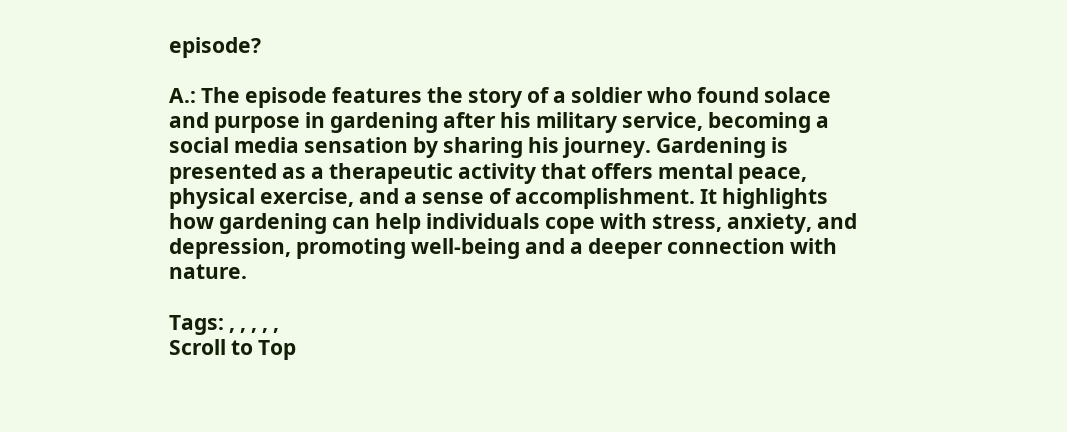episode?

A.: The episode features the story of a soldier who found solace and purpose in gardening after his military service, becoming a social media sensation by sharing his journey. Gardening is presented as a therapeutic activity that offers mental peace, physical exercise, and a sense of accomplishment. It highlights how gardening can help individuals cope with stress, anxiety, and depression, promoting well-being and a deeper connection with nature.

Tags: , , , , ,
Scroll to Top